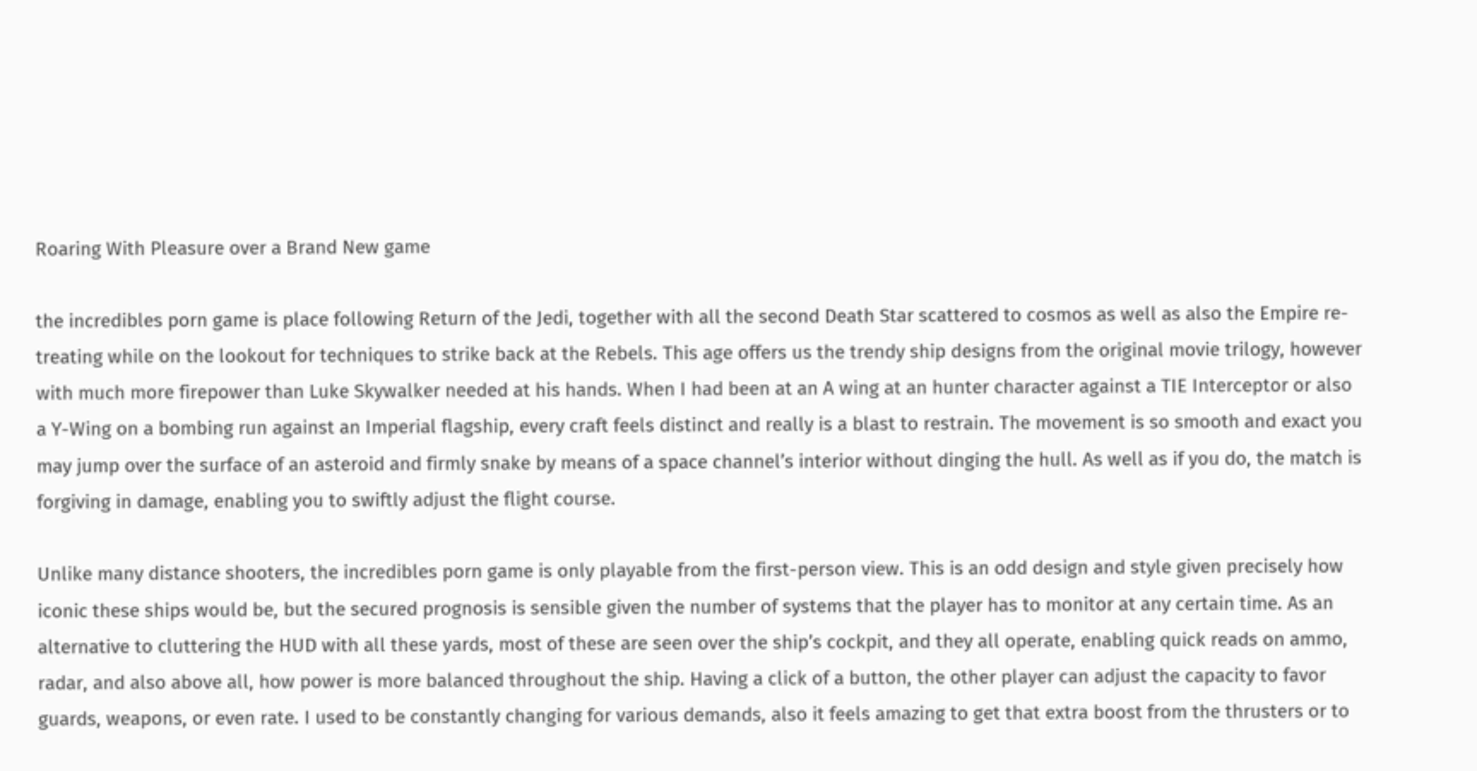Roaring With Pleasure over a Brand New game

the incredibles porn game is place following Return of the Jedi, together with all the second Death Star scattered to cosmos as well as also the Empire re-treating while on the lookout for techniques to strike back at the Rebels. This age offers us the trendy ship designs from the original movie trilogy, however with much more firepower than Luke Skywalker needed at his hands. When I had been at an A wing at an hunter character against a TIE Interceptor or also a Y-Wing on a bombing run against an Imperial flagship, every craft feels distinct and really is a blast to restrain. The movement is so smooth and exact you may jump over the surface of an asteroid and firmly snake by means of a space channel’s interior without dinging the hull. As well as if you do, the match is forgiving in damage, enabling you to swiftly adjust the flight course.

Unlike many distance shooters, the incredibles porn game is only playable from the first-person view. This is an odd design and style given precisely how iconic these ships would be, but the secured prognosis is sensible given the number of systems that the player has to monitor at any certain time. As an alternative to cluttering the HUD with all these yards, most of these are seen over the ship’s cockpit, and they all operate, enabling quick reads on ammo, radar, and also above all, how power is more balanced throughout the ship. Having a click of a button, the other player can adjust the capacity to favor guards, weapons, or even rate. I used to be constantly changing for various demands, also it feels amazing to get that extra boost from the thrusters or to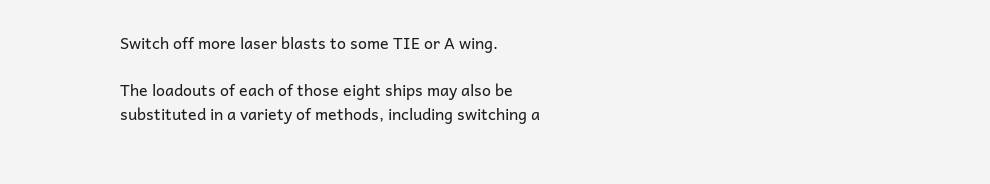Switch off more laser blasts to some TIE or A wing.

The loadouts of each of those eight ships may also be substituted in a variety of methods, including switching a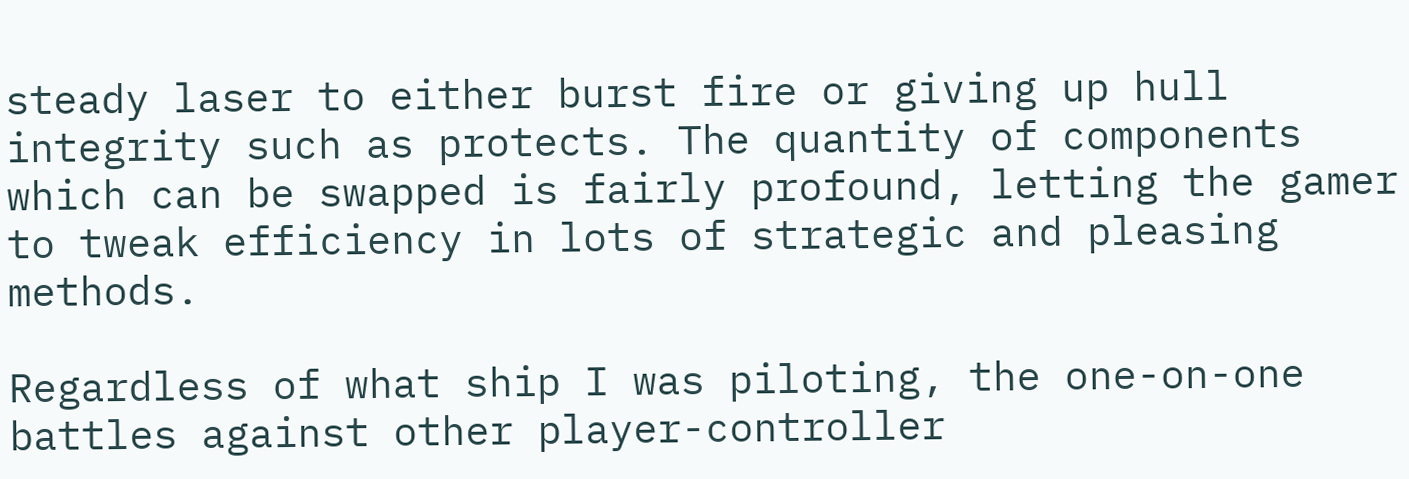steady laser to either burst fire or giving up hull integrity such as protects. The quantity of components which can be swapped is fairly profound, letting the gamer to tweak efficiency in lots of strategic and pleasing methods.

Regardless of what ship I was piloting, the one-on-one battles against other player-controller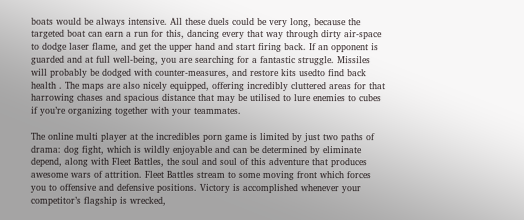boats would be always intensive. All these duels could be very long, because the targeted boat can earn a run for this, dancing every that way through dirty air-space to dodge laser flame, and get the upper hand and start firing back. If an opponent is guarded and at full well-being, you are searching for a fantastic struggle. Missiles will probably be dodged with counter-measures, and restore kits usedto find back health . The maps are also nicely equipped, offering incredibly cluttered areas for that harrowing chases and spacious distance that may be utilised to lure enemies to cubes if you’re organizing together with your teammates.

The online multi player at the incredibles porn game is limited by just two paths of drama: dog fight, which is wildly enjoyable and can be determined by eliminate depend, along with Fleet Battles, the soul and soul of this adventure that produces awesome wars of attrition. Fleet Battles stream to some moving front which forces you to offensive and defensive positions. Victory is accomplished whenever your competitor’s flagship is wrecked,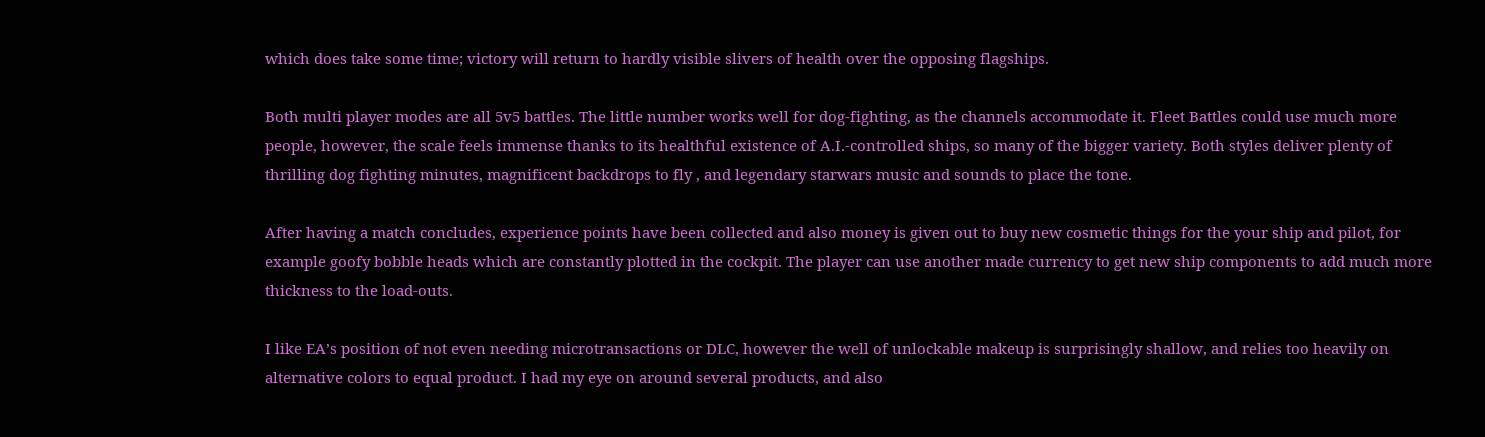which does take some time; victory will return to hardly visible slivers of health over the opposing flagships.

Both multi player modes are all 5v5 battles. The little number works well for dog-fighting, as the channels accommodate it. Fleet Battles could use much more people, however, the scale feels immense thanks to its healthful existence of A.I.-controlled ships, so many of the bigger variety. Both styles deliver plenty of thrilling dog fighting minutes, magnificent backdrops to fly , and legendary starwars music and sounds to place the tone.

After having a match concludes, experience points have been collected and also money is given out to buy new cosmetic things for the your ship and pilot, for example goofy bobble heads which are constantly plotted in the cockpit. The player can use another made currency to get new ship components to add much more thickness to the load-outs.

I like EA’s position of not even needing microtransactions or DLC, however the well of unlockable makeup is surprisingly shallow, and relies too heavily on alternative colors to equal product. I had my eye on around several products, and also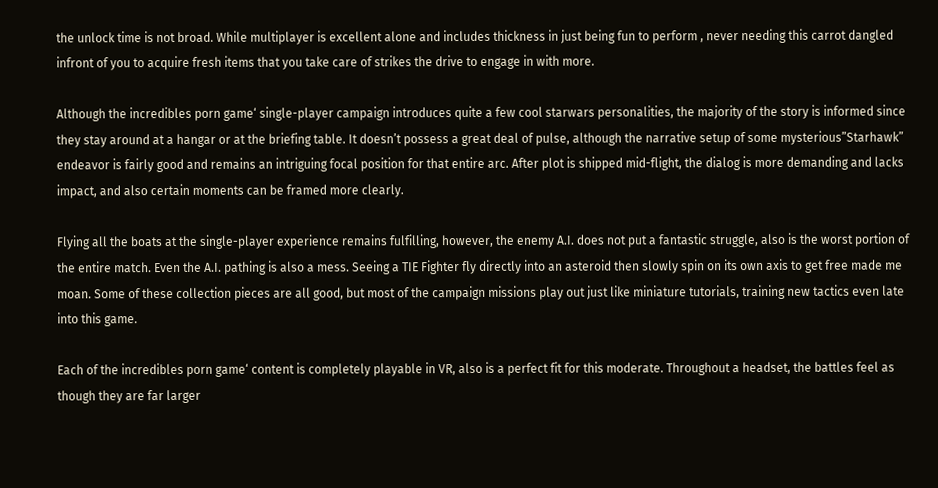the unlock time is not broad. While multiplayer is excellent alone and includes thickness in just being fun to perform , never needing this carrot dangled infront of you to acquire fresh items that you take care of strikes the drive to engage in with more.

Although the incredibles porn game‘ single-player campaign introduces quite a few cool starwars personalities, the majority of the story is informed since they stay around at a hangar or at the briefing table. It doesn’t possess a great deal of pulse, although the narrative setup of some mysterious”Starhawk” endeavor is fairly good and remains an intriguing focal position for that entire arc. After plot is shipped mid-flight, the dialog is more demanding and lacks impact, and also certain moments can be framed more clearly.

Flying all the boats at the single-player experience remains fulfilling, however, the enemy A.I. does not put a fantastic struggle, also is the worst portion of the entire match. Even the A.I. pathing is also a mess. Seeing a TIE Fighter fly directly into an asteroid then slowly spin on its own axis to get free made me moan. Some of these collection pieces are all good, but most of the campaign missions play out just like miniature tutorials, training new tactics even late into this game.

Each of the incredibles porn game‘ content is completely playable in VR, also is a perfect fit for this moderate. Throughout a headset, the battles feel as though they are far larger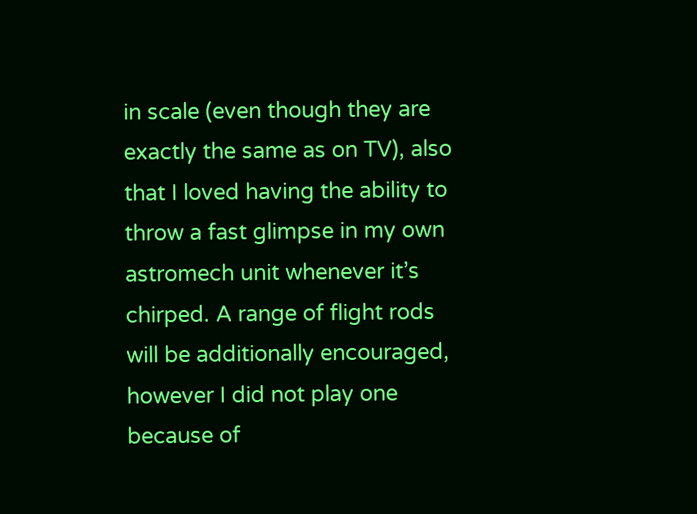in scale (even though they are exactly the same as on TV), also that I loved having the ability to throw a fast glimpse in my own astromech unit whenever it’s chirped. A range of flight rods will be additionally encouraged, however I did not play one because of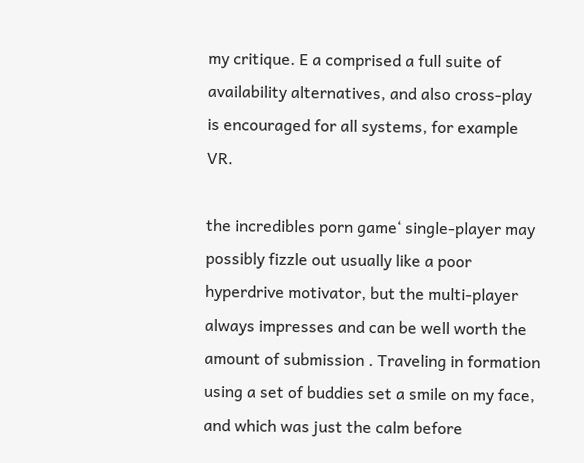my critique. E a comprised a full suite of availability alternatives, and also cross-play is encouraged for all systems, for example VR.

the incredibles porn game‘ single-player may possibly fizzle out usually like a poor hyperdrive motivator, but the multi-player always impresses and can be well worth the amount of submission . Traveling in formation using a set of buddies set a smile on my face, and which was just the calm before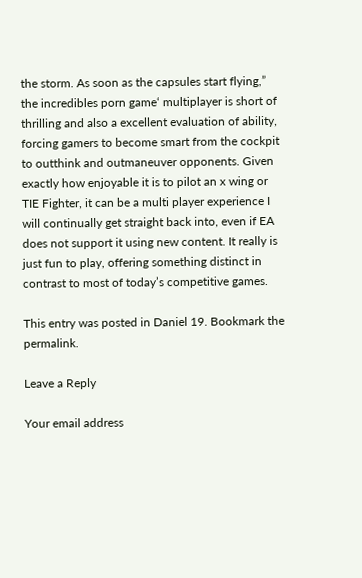the storm. As soon as the capsules start flying,” the incredibles porn game‘ multiplayer is short of thrilling and also a excellent evaluation of ability, forcing gamers to become smart from the cockpit to outthink and outmaneuver opponents. Given exactly how enjoyable it is to pilot an x wing or TIE Fighter, it can be a multi player experience I will continually get straight back into, even if EA does not support it using new content. It really is just fun to play, offering something distinct in contrast to most of today’s competitive games.

This entry was posted in Daniel 19. Bookmark the permalink.

Leave a Reply

Your email address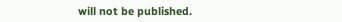will not be published.